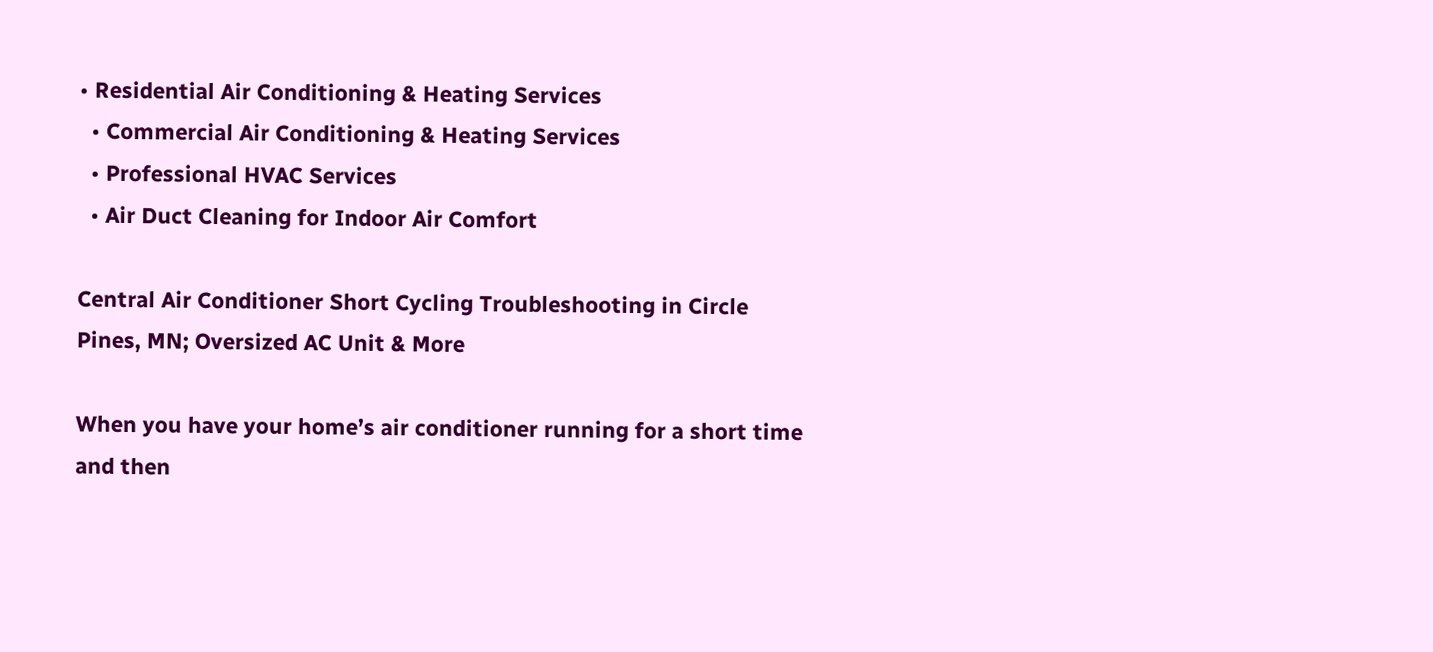• Residential Air Conditioning & Heating Services
  • Commercial Air Conditioning & Heating Services
  • Professional HVAC Services
  • Air Duct Cleaning for Indoor Air Comfort

Central Air Conditioner Short Cycling Troubleshooting in Circle Pines, MN; Oversized AC Unit & More

When you have your home’s air conditioner running for a short time and then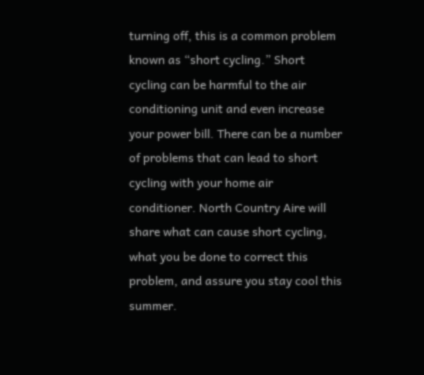turning off, this is a common problem known as “short cycling.” Short cycling can be harmful to the air conditioning unit and even increase your power bill. There can be a number of problems that can lead to short cycling with your home air conditioner. North Country Aire will share what can cause short cycling, what you be done to correct this problem, and assure you stay cool this summer.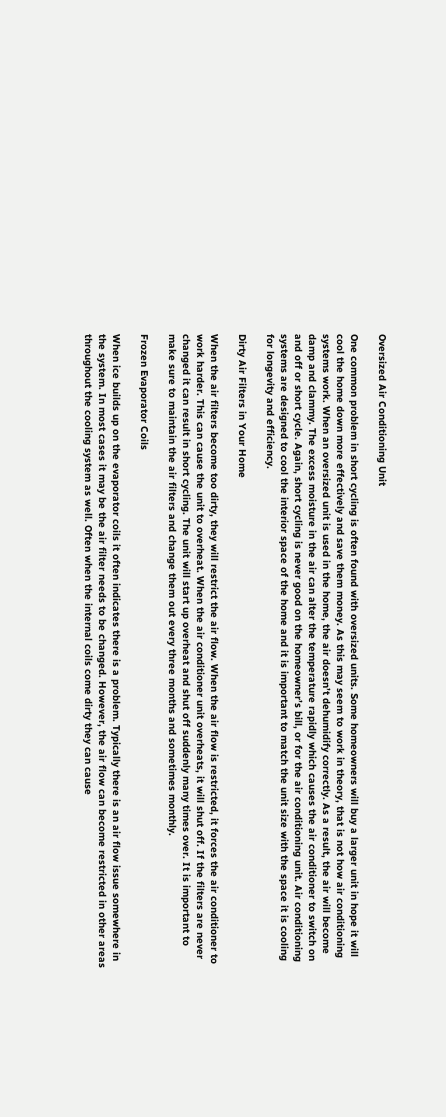Oversized Air Conditioning Unit

One common problem in short cycling is often found with oversized units. Some homeowners will buy a larger unit in hope it will cool the home down more effectively and save them money. As this may seem to work in theory, that is not how air conditioning systems work. When an oversized unit is used in the home, the air doesn’t dehumidify correctly. As a result, the air will become damp and clammy. The excess moisture in the air can alter the temperature rapidly which causes the air conditioner to switch on and off or short cycle. Again, short cycling is never good on the homeowner’s bill, or for the air conditioning unit. Air conditioning systems are designed to cool the interior space of the home and it is important to match the unit size with the space it is cooling for longevity and efficiency.

Dirty Air Filters in Your Home

When the air filters become too dirty, they will restrict the air flow. When the air flow is restricted, it forces the air conditioner to work harder. This can cause the unit to overheat. When the air conditioner unit overheats, it will shut off. If the filters are never changed it can result in short cycling. The unit will start up overheat and shut off suddenly many times over. It is important to make sure to maintain the air filters and change them out every three months and sometimes monthly.

Frozen Evaporator Coils

When ice builds up on the evaporator coils it often indicates there is a problem. Typically there is an air flow issue somewhere in the system. In most cases it may be the air filter needs to be changed. However, the air flow can become restricted in other areas throughout the cooling system as well. Often when the internal coils come dirty they can cause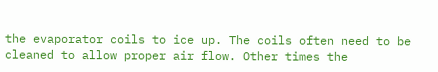the evaporator coils to ice up. The coils often need to be cleaned to allow proper air flow. Other times the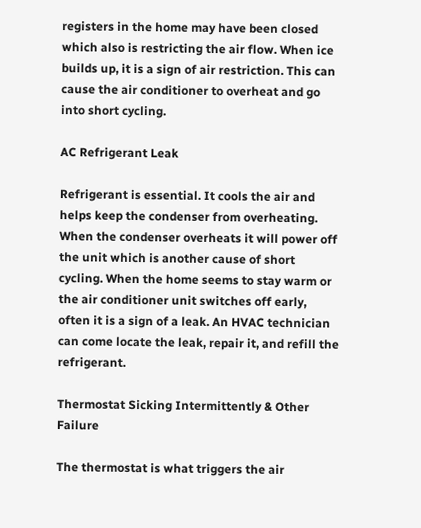registers in the home may have been closed which also is restricting the air flow. When ice builds up, it is a sign of air restriction. This can cause the air conditioner to overheat and go into short cycling.

AC Refrigerant Leak

Refrigerant is essential. It cools the air and helps keep the condenser from overheating. When the condenser overheats it will power off the unit which is another cause of short cycling. When the home seems to stay warm or the air conditioner unit switches off early, often it is a sign of a leak. An HVAC technician can come locate the leak, repair it, and refill the refrigerant.

Thermostat Sicking Intermittently & Other Failure

The thermostat is what triggers the air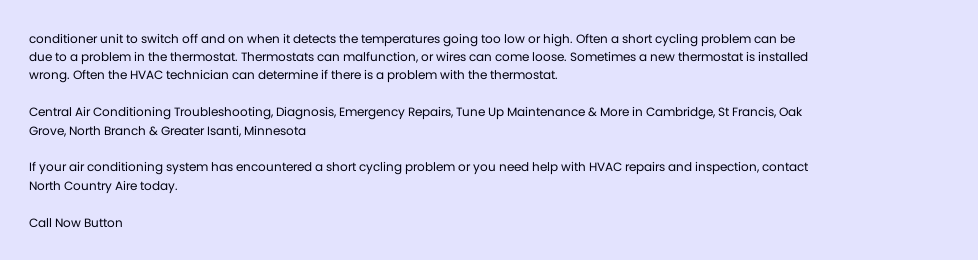conditioner unit to switch off and on when it detects the temperatures going too low or high. Often a short cycling problem can be due to a problem in the thermostat. Thermostats can malfunction, or wires can come loose. Sometimes a new thermostat is installed wrong. Often the HVAC technician can determine if there is a problem with the thermostat.

Central Air Conditioning Troubleshooting, Diagnosis, Emergency Repairs, Tune Up Maintenance & More in Cambridge, St Francis, Oak Grove, North Branch & Greater Isanti, Minnesota

If your air conditioning system has encountered a short cycling problem or you need help with HVAC repairs and inspection, contact North Country Aire today.

Call Now Button